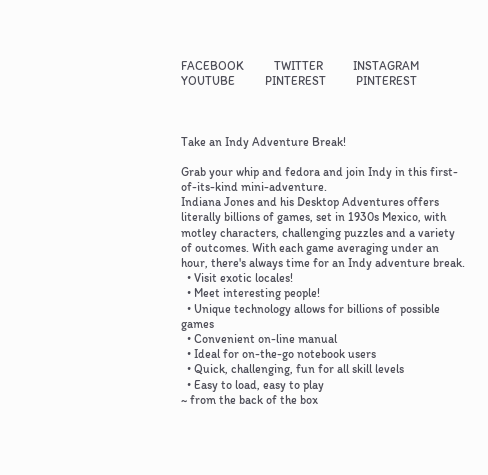FACEBOOK          TWITTER          INSTAGRAM          YOUTUBE          PINTEREST          PINTEREST



Take an Indy Adventure Break!

Grab your whip and fedora and join Indy in this first-of-its-kind mini-adventure.
Indiana Jones and his Desktop Adventures offers literally billions of games, set in 1930s Mexico, with motley characters, challenging puzzles and a variety of outcomes. With each game averaging under an hour, there's always time for an Indy adventure break.
  • Visit exotic locales!
  • Meet interesting people!
  • Unique technology allows for billions of possible games
  • Convenient on-line manual
  • Ideal for on-the-go notebook users
  • Quick, challenging, fun for all skill levels
  • Easy to load, easy to play
~ from the back of the box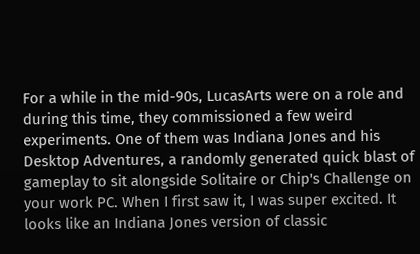For a while in the mid-90s, LucasArts were on a role and during this time, they commissioned a few weird experiments. One of them was Indiana Jones and his Desktop Adventures, a randomly generated quick blast of gameplay to sit alongside Solitaire or Chip's Challenge on your work PC. When I first saw it, I was super excited. It looks like an Indiana Jones version of classic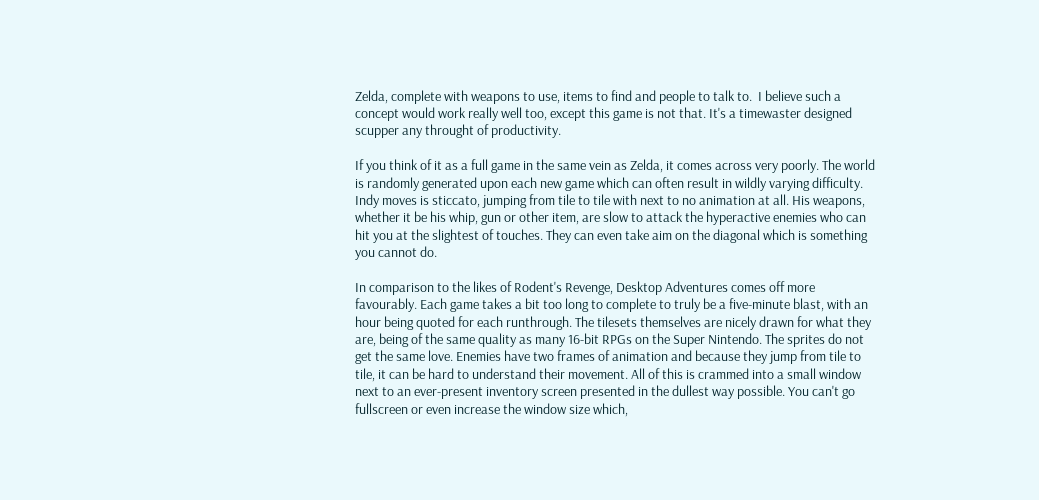Zelda, complete with weapons to use, items to find and people to talk to.  I believe such a concept would work really well too, except this game is not that. It's a timewaster designed scupper any throught of productivity.

If you think of it as a full game in the same vein as Zelda, it comes across very poorly. The world is randomly generated upon each new game which can often result in wildly varying difficulty. Indy moves is sticcato, jumping from tile to tile with next to no animation at all. His weapons, whether it be his whip, gun or other item, are slow to attack the hyperactive enemies who can hit you at the slightest of touches. They can even take aim on the diagonal which is something you cannot do.

In comparison to the likes of Rodent's Revenge, Desktop Adventures comes off more favourably. Each game takes a bit too long to complete to truly be a five-minute blast, with an hour being quoted for each runthrough. The tilesets themselves are nicely drawn for what they are, being of the same quality as many 16-bit RPGs on the Super Nintendo. The sprites do not get the same love. Enemies have two frames of animation and because they jump from tile to tile, it can be hard to understand their movement. All of this is crammed into a small window next to an ever-present inventory screen presented in the dullest way possible. You can't go fullscreen or even increase the window size which,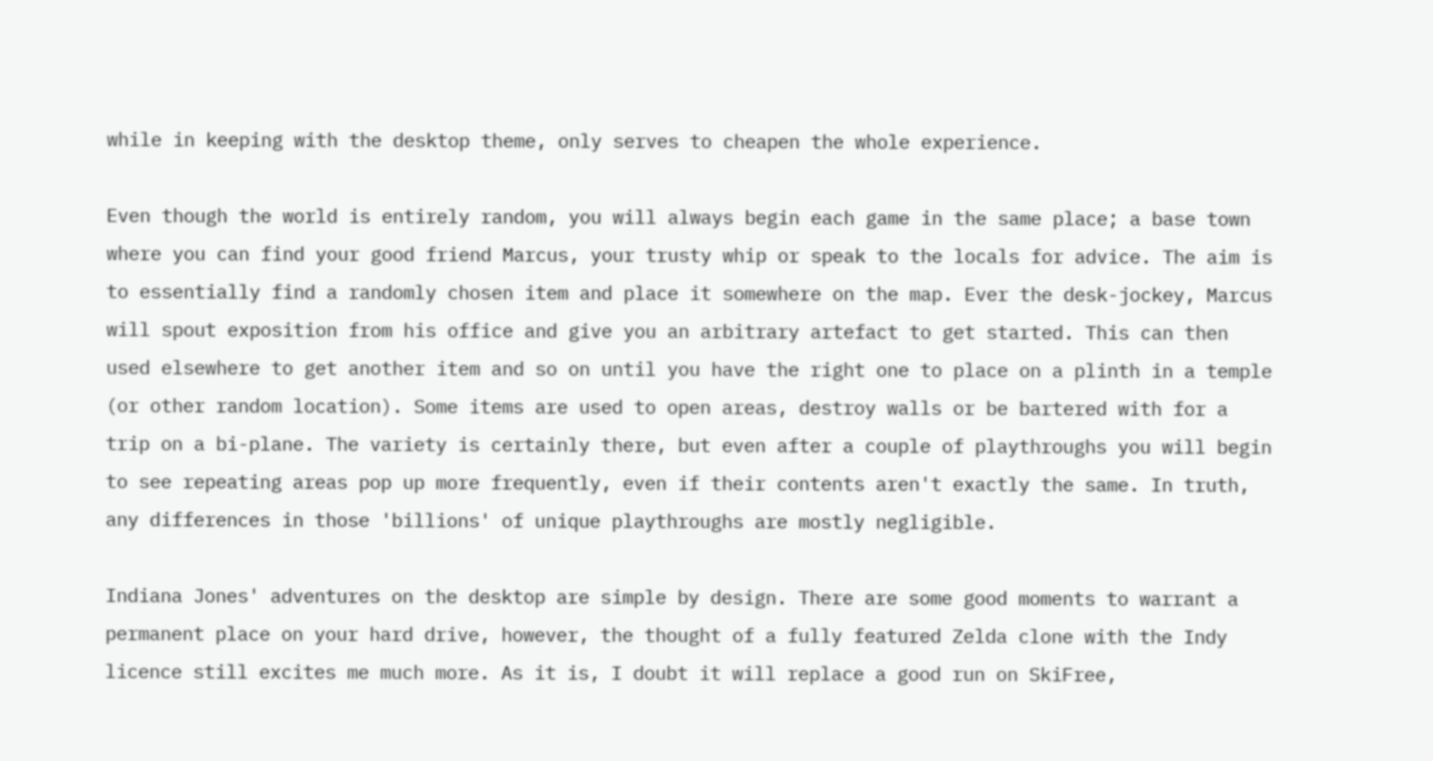while in keeping with the desktop theme, only serves to cheapen the whole experience.

Even though the world is entirely random, you will always begin each game in the same place; a base town where you can find your good friend Marcus, your trusty whip or speak to the locals for advice. The aim is to essentially find a randomly chosen item and place it somewhere on the map. Ever the desk-jockey, Marcus will spout exposition from his office and give you an arbitrary artefact to get started. This can then used elsewhere to get another item and so on until you have the right one to place on a plinth in a temple (or other random location). Some items are used to open areas, destroy walls or be bartered with for a trip on a bi-plane. The variety is certainly there, but even after a couple of playthroughs you will begin to see repeating areas pop up more frequently, even if their contents aren't exactly the same. In truth, any differences in those 'billions' of unique playthroughs are mostly negligible.

Indiana Jones' adventures on the desktop are simple by design. There are some good moments to warrant a permanent place on your hard drive, however, the thought of a fully featured Zelda clone with the Indy licence still excites me much more. As it is, I doubt it will replace a good run on SkiFree,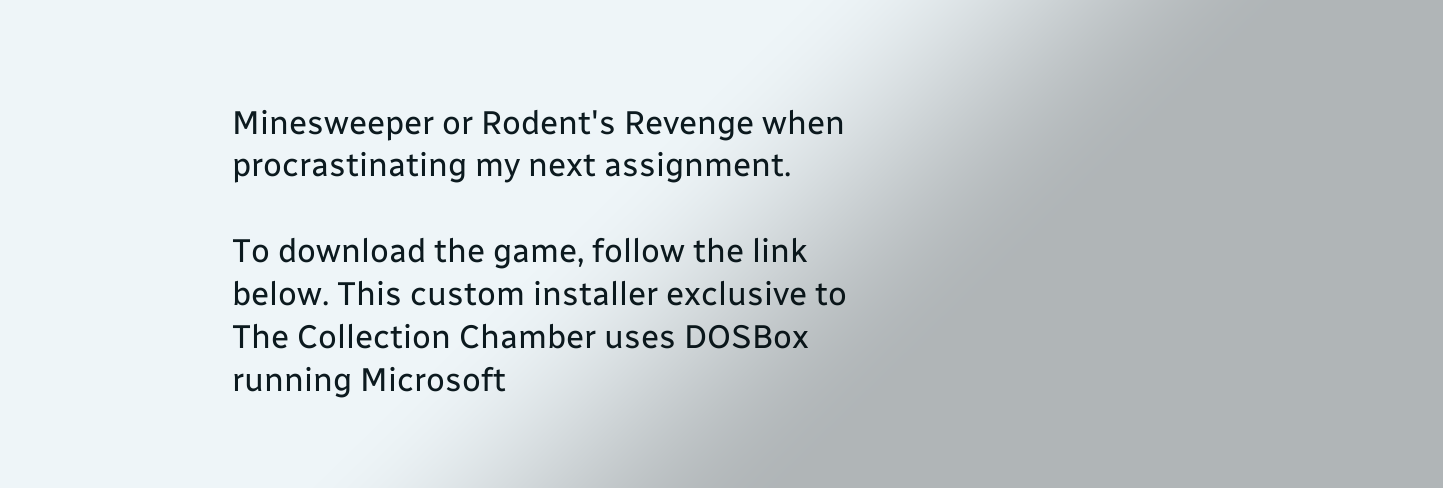Minesweeper or Rodent's Revenge when procrastinating my next assignment.

To download the game, follow the link below. This custom installer exclusive to The Collection Chamber uses DOSBox running Microsoft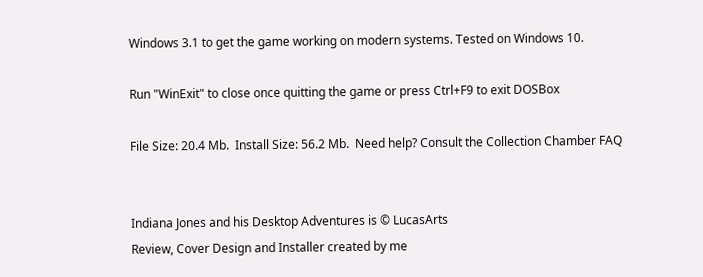Windows 3.1 to get the game working on modern systems. Tested on Windows 10.

Run "WinExit" to close once quitting the game or press Ctrl+F9 to exit DOSBox

File Size: 20.4 Mb.  Install Size: 56.2 Mb.  Need help? Consult the Collection Chamber FAQ


Indiana Jones and his Desktop Adventures is © LucasArts
Review, Cover Design and Installer created by me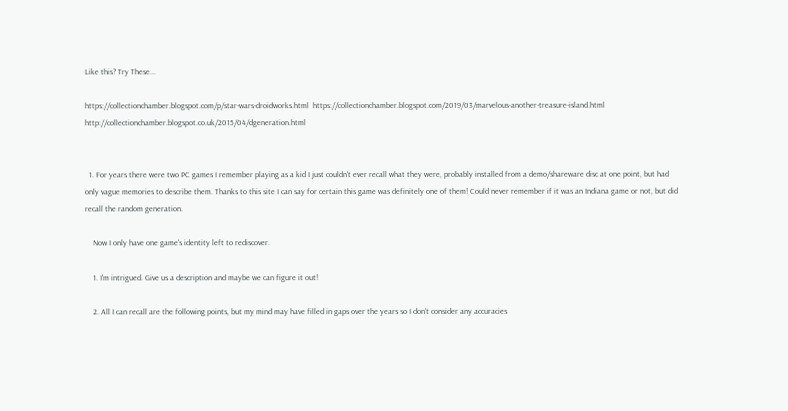Like this? Try These...

https://collectionchamber.blogspot.com/p/star-wars-droidworks.html  https://collectionchamber.blogspot.com/2019/03/marvelous-another-treasure-island.html  http://collectionchamber.blogspot.co.uk/2015/04/dgeneration.html


  1. For years there were two PC games I remember playing as a kid I just couldn't ever recall what they were, probably installed from a demo/shareware disc at one point, but had only vague memories to describe them. Thanks to this site I can say for certain this game was definitely one of them! Could never remember if it was an Indiana game or not, but did recall the random generation.

    Now I only have one game's identity left to rediscover.

    1. I'm intrigued. Give us a description and maybe we can figure it out!

    2. All I can recall are the following points, but my mind may have filled in gaps over the years so I don't consider any accuracies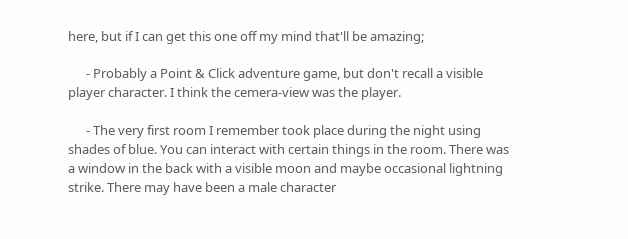here, but if I can get this one off my mind that'll be amazing;

      - Probably a Point & Click adventure game, but don't recall a visible player character. I think the cemera-view was the player.

      - The very first room I remember took place during the night using shades of blue. You can interact with certain things in the room. There was a window in the back with a visible moon and maybe occasional lightning strike. There may have been a male character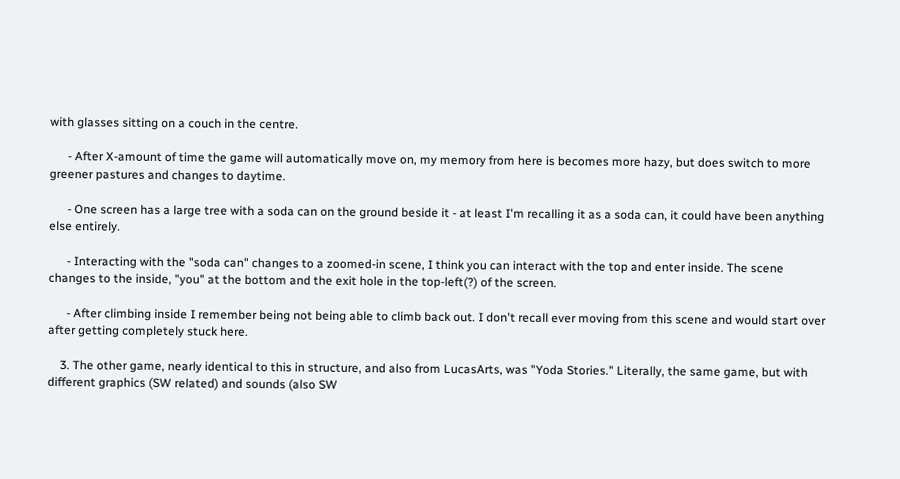with glasses sitting on a couch in the centre.

      - After X-amount of time the game will automatically move on, my memory from here is becomes more hazy, but does switch to more greener pastures and changes to daytime.

      - One screen has a large tree with a soda can on the ground beside it - at least I'm recalling it as a soda can, it could have been anything else entirely.

      - Interacting with the "soda can" changes to a zoomed-in scene, I think you can interact with the top and enter inside. The scene changes to the inside, "you" at the bottom and the exit hole in the top-left(?) of the screen.

      - After climbing inside I remember being not being able to climb back out. I don't recall ever moving from this scene and would start over after getting completely stuck here.

    3. The other game, nearly identical to this in structure, and also from LucasArts, was "Yoda Stories." Literally, the same game, but with different graphics (SW related) and sounds (also SW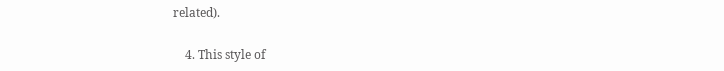related).

    4. This style of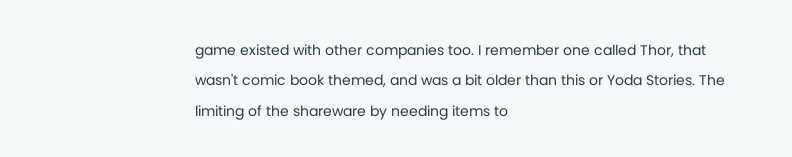game existed with other companies too. I remember one called Thor, that wasn't comic book themed, and was a bit older than this or Yoda Stories. The limiting of the shareware by needing items to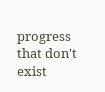progress that don't exist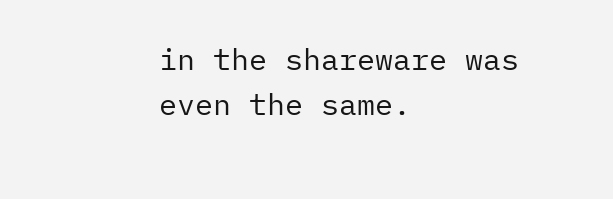in the shareware was even the same.